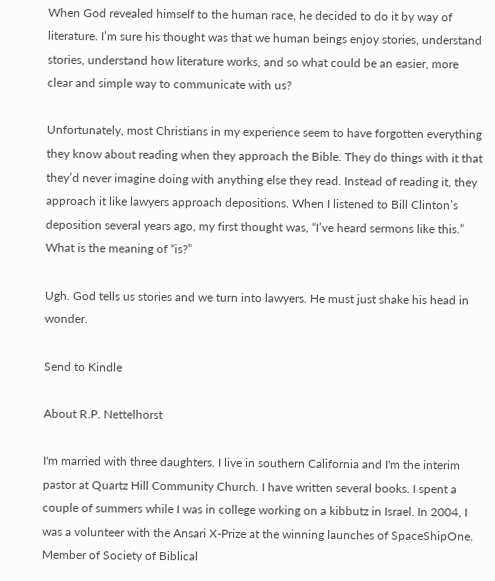When God revealed himself to the human race, he decided to do it by way of literature. I’m sure his thought was that we human beings enjoy stories, understand stories, understand how literature works, and so what could be an easier, more clear and simple way to communicate with us?

Unfortunately, most Christians in my experience seem to have forgotten everything they know about reading when they approach the Bible. They do things with it that they’d never imagine doing with anything else they read. Instead of reading it, they approach it like lawyers approach depositions. When I listened to Bill Clinton’s deposition several years ago, my first thought was, “I’ve heard sermons like this.” What is the meaning of “is?”

Ugh. God tells us stories and we turn into lawyers. He must just shake his head in wonder.

Send to Kindle

About R.P. Nettelhorst

I'm married with three daughters. I live in southern California and I'm the interim pastor at Quartz Hill Community Church. I have written several books. I spent a couple of summers while I was in college working on a kibbutz in Israel. In 2004, I was a volunteer with the Ansari X-Prize at the winning launches of SpaceShipOne. Member of Society of Biblical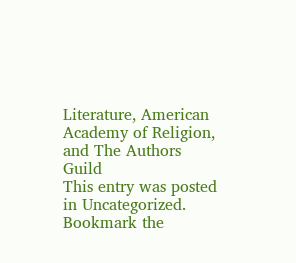Literature, American Academy of Religion, and The Authors Guild
This entry was posted in Uncategorized. Bookmark the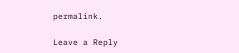permalink.

Leave a Reply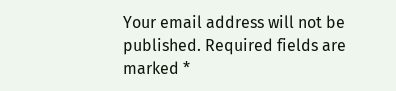Your email address will not be published. Required fields are marked *